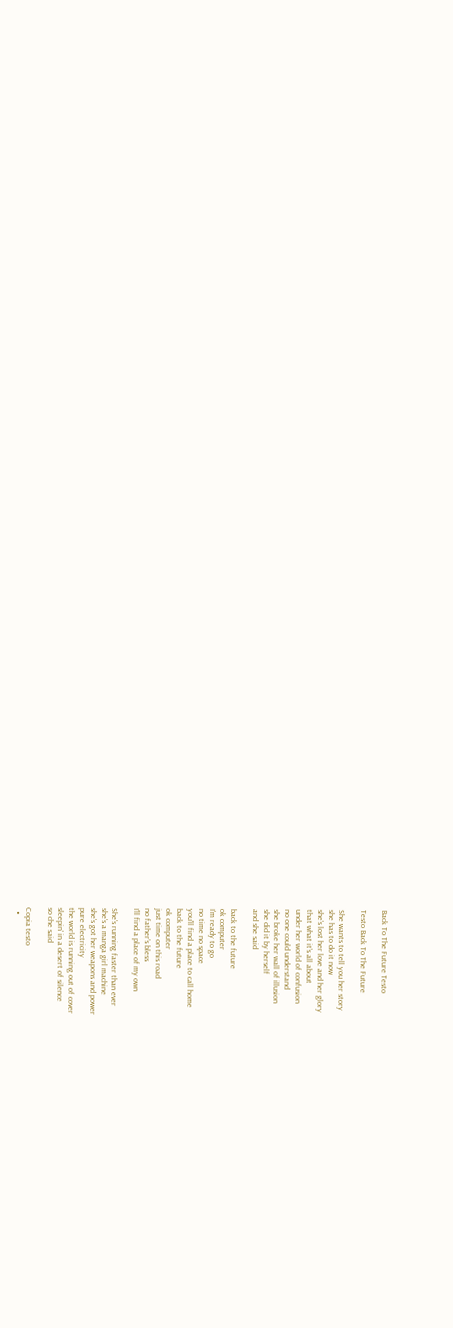Back To The Future Testo

Testo Back To The Future

She wants to tell you her story
she has to do it now
she's lost her love and her glory
that what it's all about
under her world of confusion
no one could understand
she broke her wall of illusion
she did it by herself
and she said

back to the future
ok computer
I'm ready to go
no time no space
you'll find a place to call home
back to the future
ok computer
just time on this road
no father's bless
I'll find a place of my own

She's running faster than ever
she's a manga girl machine
she's got her weapons and power
pure electricity
the world is running out of cover
sleepin' in a desert of silence
so che said

Copia testo
  •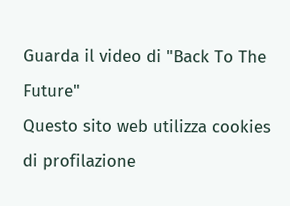Guarda il video di "Back To The Future"
Questo sito web utilizza cookies di profilazione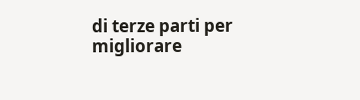di terze parti per migliorare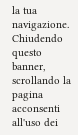la tua navigazione. Chiudendo questo banner, scrollando la pagina acconsenti all'uso dei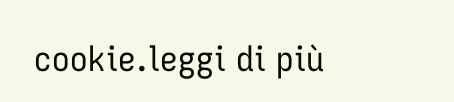cookie.leggi di più